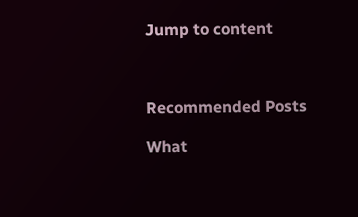Jump to content



Recommended Posts

What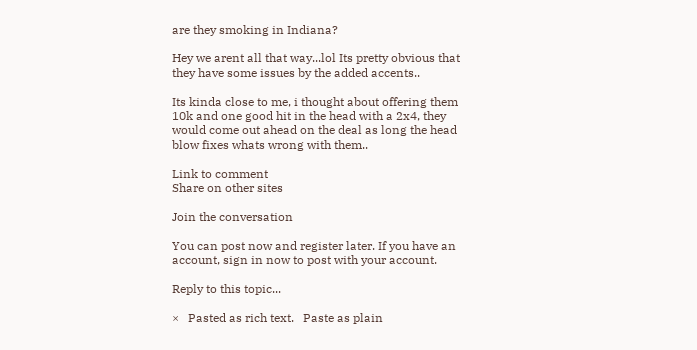are they smoking in Indiana?

Hey we arent all that way...lol Its pretty obvious that they have some issues by the added accents..

Its kinda close to me, i thought about offering them 10k and one good hit in the head with a 2x4, they would come out ahead on the deal as long the head blow fixes whats wrong with them..

Link to comment
Share on other sites

Join the conversation

You can post now and register later. If you have an account, sign in now to post with your account.

Reply to this topic...

×   Pasted as rich text.   Paste as plain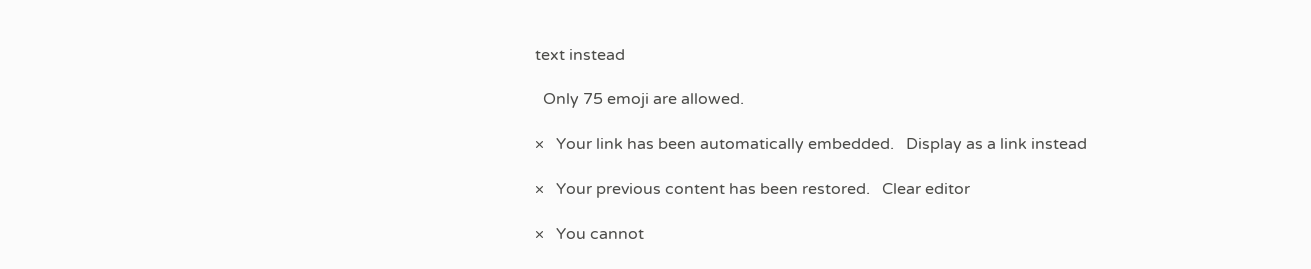text instead

  Only 75 emoji are allowed.

×   Your link has been automatically embedded.   Display as a link instead

×   Your previous content has been restored.   Clear editor

×   You cannot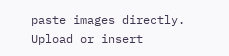paste images directly. Upload or insert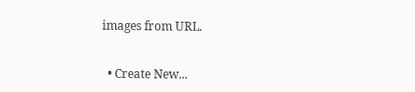images from URL.


  • Create New...